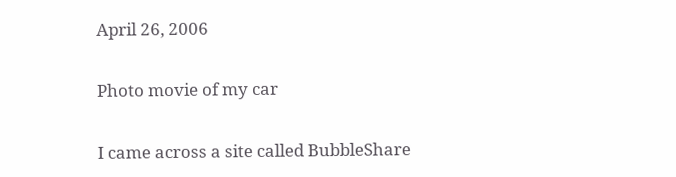April 26, 2006

Photo movie of my car

I came across a site called BubbleShare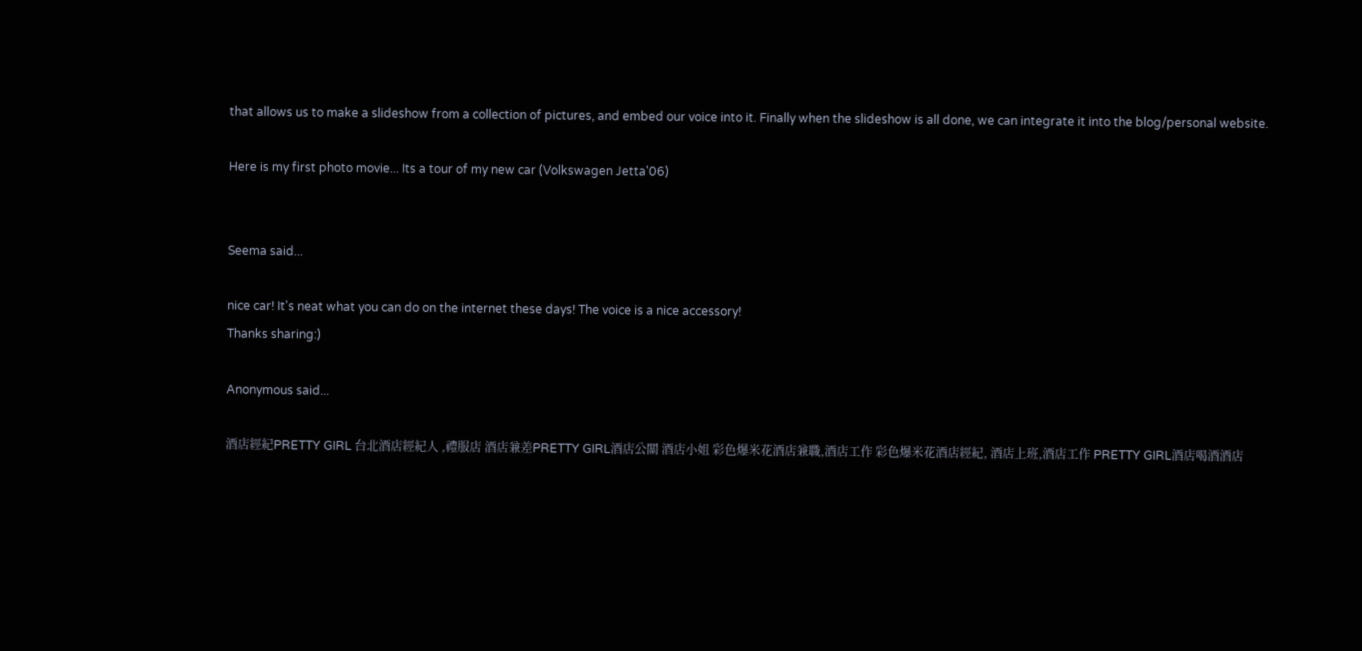that allows us to make a slideshow from a collection of pictures, and embed our voice into it. Finally when the slideshow is all done, we can integrate it into the blog/personal website.

Here is my first photo movie... Its a tour of my new car (Volkswagen Jetta'06)


Seema said...

nice car! It's neat what you can do on the internet these days! The voice is a nice accessory!
Thanks sharing:)

Anonymous said...

酒店經紀PRETTY GIRL 台北酒店經紀人 ,禮服店 酒店兼差PRETTY GIRL酒店公關 酒店小姐 彩色爆米花酒店兼職,酒店工作 彩色爆米花酒店經紀, 酒店上班,酒店工作 PRETTY GIRL酒店喝酒酒店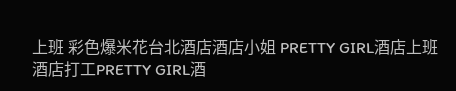上班 彩色爆米花台北酒店酒店小姐 PRETTY GIRL酒店上班酒店打工PRETTY GIRL酒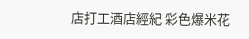店打工酒店經紀 彩色爆米花